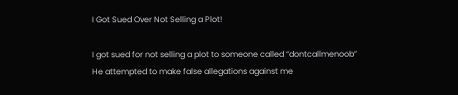I Got Sued Over Not Selling a Plot!

I got sued for not selling a plot to someone called “dontcallmenoob”
He attempted to make false allegations against me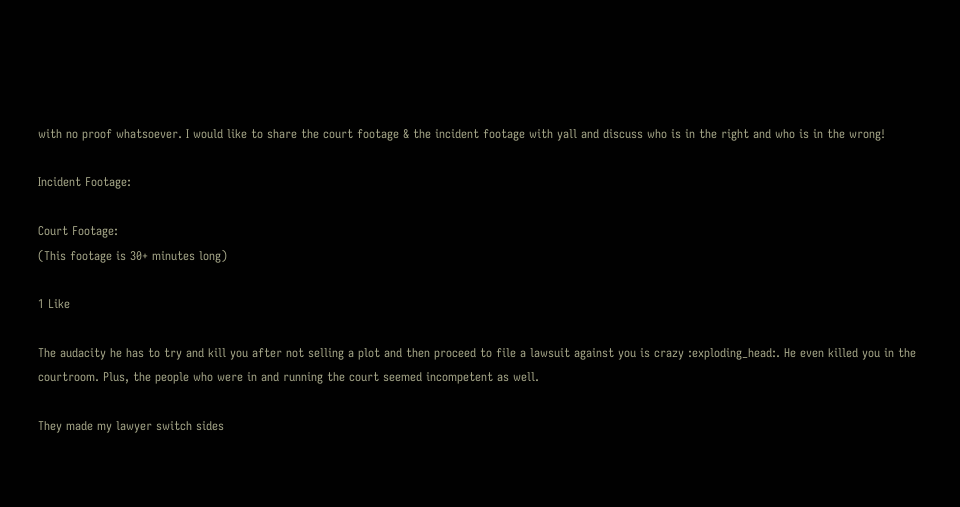with no proof whatsoever. I would like to share the court footage & the incident footage with yall and discuss who is in the right and who is in the wrong!

Incident Footage:

Court Footage:
(This footage is 30+ minutes long)

1 Like

The audacity he has to try and kill you after not selling a plot and then proceed to file a lawsuit against you is crazy :exploding_head:. He even killed you in the courtroom. Plus, the people who were in and running the court seemed incompetent as well.

They made my lawyer switch sides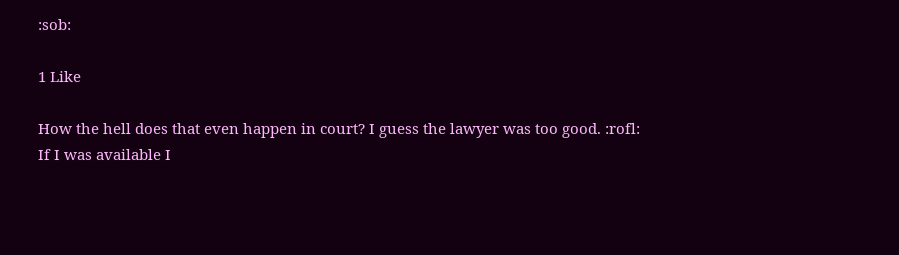:sob:

1 Like

How the hell does that even happen in court? I guess the lawyer was too good. :rofl:
If I was available I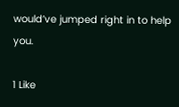would’ve jumped right in to help you.

1 Like